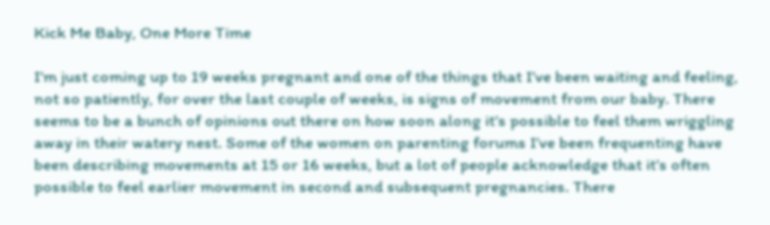Kick Me Baby, One More Time

I’m just coming up to 19 weeks pregnant and one of the things that I’ve been waiting and feeling, not so patiently, for over the last couple of weeks, is signs of movement from our baby. There seems to be a bunch of opinions out there on how soon along it’s possible to feel them wriggling away in their watery nest. Some of the women on parenting forums I’ve been frequenting have been describing movements at 15 or 16 weeks, but a lot of people acknowledge that it’s often possible to feel earlier movement in second and subsequent pregnancies. There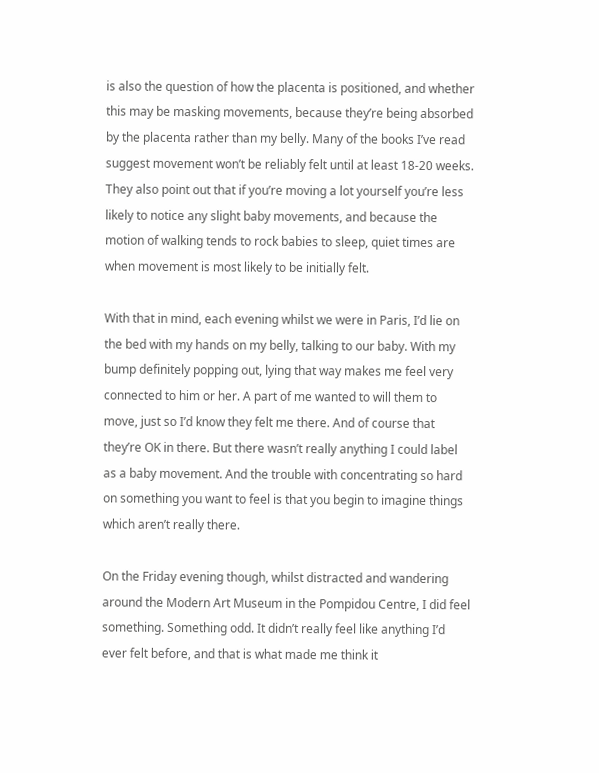is also the question of how the placenta is positioned, and whether this may be masking movements, because they’re being absorbed by the placenta rather than my belly. Many of the books I’ve read suggest movement won’t be reliably felt until at least 18-20 weeks. They also point out that if you’re moving a lot yourself you’re less likely to notice any slight baby movements, and because the motion of walking tends to rock babies to sleep, quiet times are when movement is most likely to be initially felt.

With that in mind, each evening whilst we were in Paris, I’d lie on the bed with my hands on my belly, talking to our baby. With my bump definitely popping out, lying that way makes me feel very connected to him or her. A part of me wanted to will them to move, just so I’d know they felt me there. And of course that they’re OK in there. But there wasn’t really anything I could label as a baby movement. And the trouble with concentrating so hard on something you want to feel is that you begin to imagine things which aren’t really there.

On the Friday evening though, whilst distracted and wandering around the Modern Art Museum in the Pompidou Centre, I did feel something. Something odd. It didn’t really feel like anything I’d ever felt before, and that is what made me think it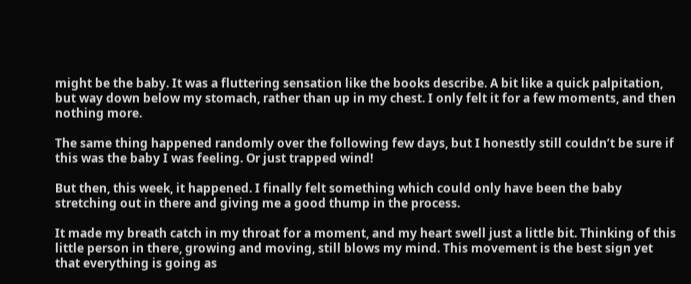might be the baby. It was a fluttering sensation like the books describe. A bit like a quick palpitation, but way down below my stomach, rather than up in my chest. I only felt it for a few moments, and then nothing more.

The same thing happened randomly over the following few days, but I honestly still couldn’t be sure if this was the baby I was feeling. Or just trapped wind!

But then, this week, it happened. I finally felt something which could only have been the baby stretching out in there and giving me a good thump in the process.

It made my breath catch in my throat for a moment, and my heart swell just a little bit. Thinking of this little person in there, growing and moving, still blows my mind. This movement is the best sign yet that everything is going as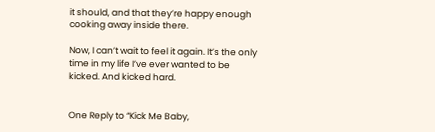it should, and that they’re happy enough cooking away inside there.

Now, I can’t wait to feel it again. It’s the only time in my life I’ve ever wanted to be kicked. And kicked hard.


One Reply to “Kick Me Baby,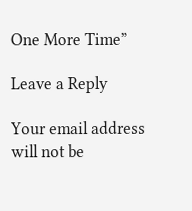One More Time”

Leave a Reply

Your email address will not be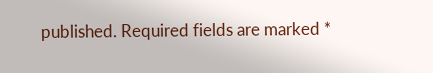published. Required fields are marked *